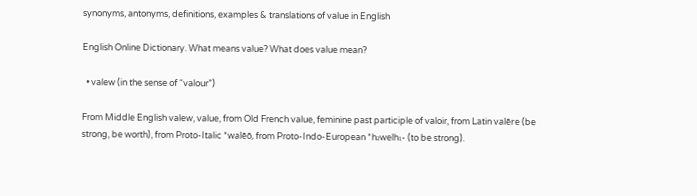synonyms, antonyms, definitions, examples & translations of value in English

English Online Dictionary. What means value? What does value mean?

  • valew (in the sense of “valour”)

From Middle English valew, value, from Old French value, feminine past participle of valoir, from Latin valēre (be strong, be worth), from Proto-Italic *walēō, from Proto-Indo-European *h₂welh₁- (to be strong).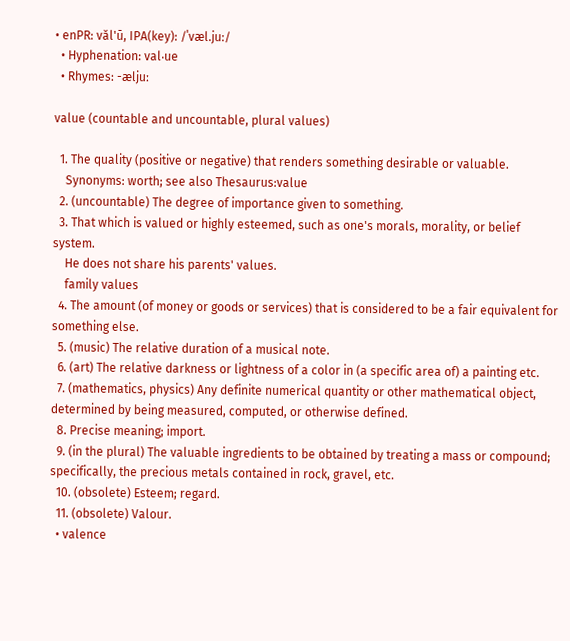• enPR: văl'ū, IPA(key): /ˈvæl.juː/
  • Hyphenation: val‧ue
  • Rhymes: -æljuː

value (countable and uncountable, plural values)

  1. The quality (positive or negative) that renders something desirable or valuable.
    Synonyms: worth; see also Thesaurus:value
  2. (uncountable) The degree of importance given to something.
  3. That which is valued or highly esteemed, such as one's morals, morality, or belief system.
    He does not share his parents' values.
    family values
  4. The amount (of money or goods or services) that is considered to be a fair equivalent for something else.
  5. (music) The relative duration of a musical note.
  6. (art) The relative darkness or lightness of a color in (a specific area of) a painting etc.
  7. (mathematics, physics) Any definite numerical quantity or other mathematical object, determined by being measured, computed, or otherwise defined.
  8. Precise meaning; import.
  9. (in the plural) The valuable ingredients to be obtained by treating a mass or compound; specifically, the precious metals contained in rock, gravel, etc.
  10. (obsolete) Esteem; regard.
  11. (obsolete) Valour.
  • valence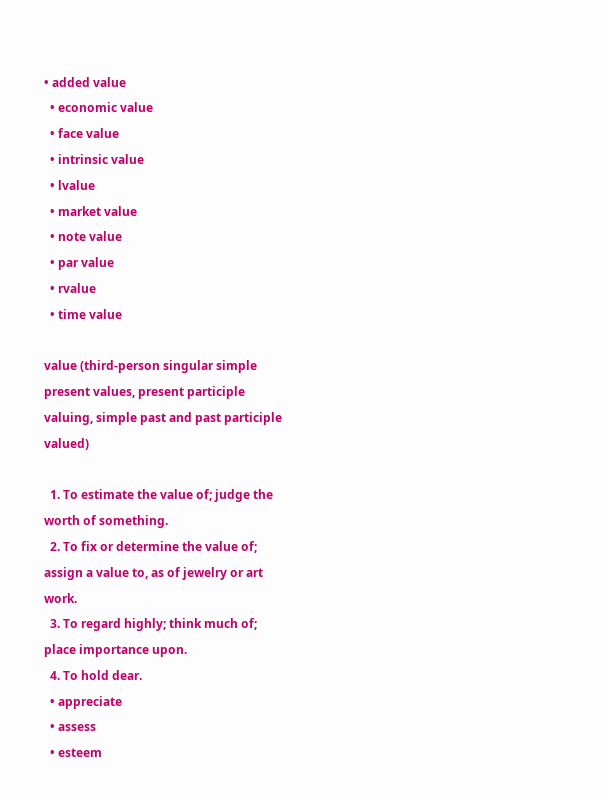• added value
  • economic value
  • face value
  • intrinsic value
  • lvalue
  • market value
  • note value
  • par value
  • rvalue
  • time value

value (third-person singular simple present values, present participle valuing, simple past and past participle valued)

  1. To estimate the value of; judge the worth of something.
  2. To fix or determine the value of; assign a value to, as of jewelry or art work.
  3. To regard highly; think much of; place importance upon.
  4. To hold dear.
  • appreciate
  • assess
  • esteem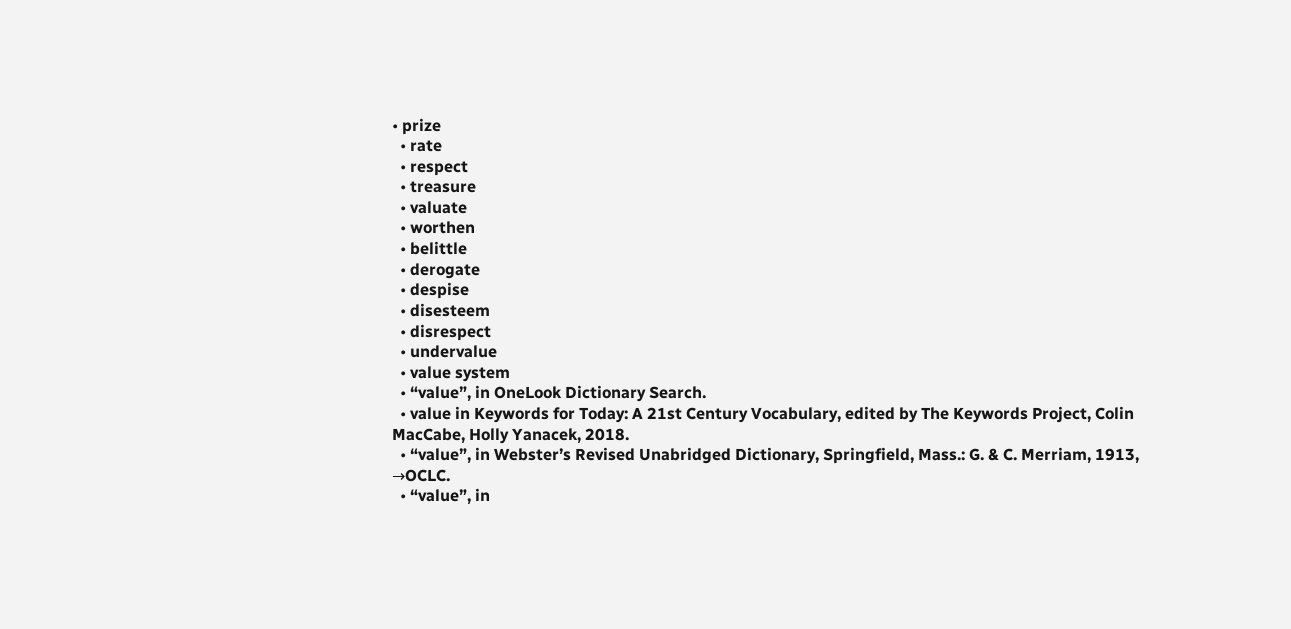• prize
  • rate
  • respect
  • treasure
  • valuate
  • worthen
  • belittle
  • derogate
  • despise
  • disesteem
  • disrespect
  • undervalue
  • value system
  • “value”, in OneLook Dictionary Search.
  • value in Keywords for Today: A 21st Century Vocabulary, edited by The Keywords Project, Colin MacCabe, Holly Yanacek, 2018.
  • “value”, in Webster’s Revised Unabridged Dictionary, Springfield, Mass.: G. & C. Merriam, 1913, →OCLC.
  • “value”, in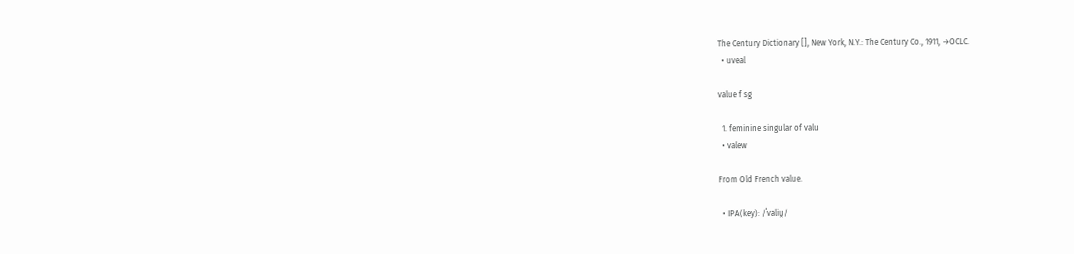The Century Dictionary [], New York, N.Y.: The Century Co., 1911, →OCLC.
  • uveal

value f sg

  1. feminine singular of valu
  • valew

From Old French value.

  • IPA(key): /ˈvaliu̯/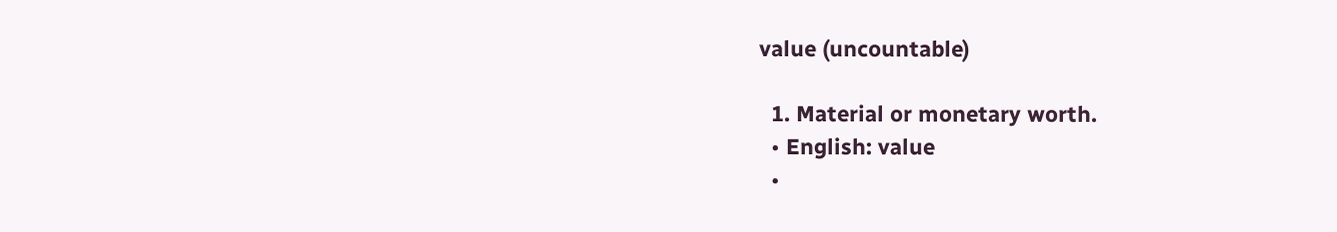value (uncountable)

  1. Material or monetary worth.
  • English: value
  •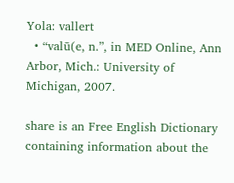Yola: vallert
  • “valū(e, n.”, in MED Online, Ann Arbor, Mich.: University of Michigan, 2007.

share is an Free English Dictionary containing information about the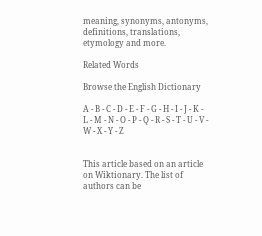meaning, synonyms, antonyms, definitions, translations, etymology and more.

Related Words

Browse the English Dictionary

A - B - C - D - E - F - G - H - I - J - K - L - M - N - O - P - Q - R - S - T - U - V - W - X - Y - Z


This article based on an article on Wiktionary. The list of authors can be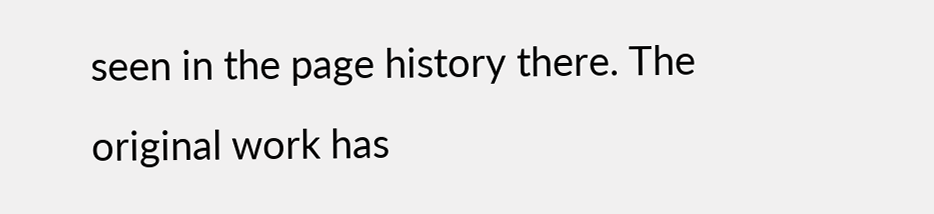seen in the page history there. The original work has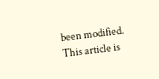been modified. This article is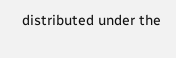distributed under the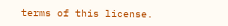terms of this license.